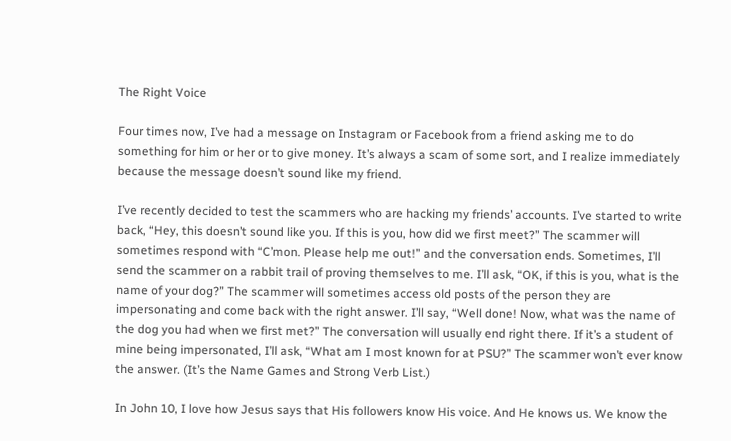The Right Voice

Four times now, I’ve had a message on Instagram or Facebook from a friend asking me to do something for him or her or to give money. It’s always a scam of some sort, and I realize immediately because the message doesn’t sound like my friend.

I’ve recently decided to test the scammers who are hacking my friends’ accounts. I’ve started to write back, “Hey, this doesn’t sound like you. If this is you, how did we first meet?” The scammer will sometimes respond with “C’mon. Please help me out!” and the conversation ends. Sometimes, I’ll send the scammer on a rabbit trail of proving themselves to me. I’ll ask, “OK, if this is you, what is the name of your dog?” The scammer will sometimes access old posts of the person they are impersonating and come back with the right answer. I’ll say, “Well done! Now, what was the name of the dog you had when we first met?” The conversation will usually end right there. If it’s a student of mine being impersonated, I’ll ask, “What am I most known for at PSU?” The scammer won’t ever know the answer. (It’s the Name Games and Strong Verb List.)

In John 10, I love how Jesus says that His followers know His voice. And He knows us. We know the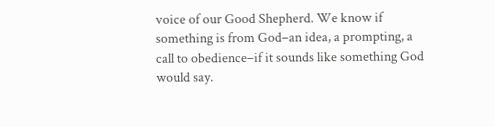voice of our Good Shepherd. We know if something is from God–an idea, a prompting, a call to obedience–if it sounds like something God would say.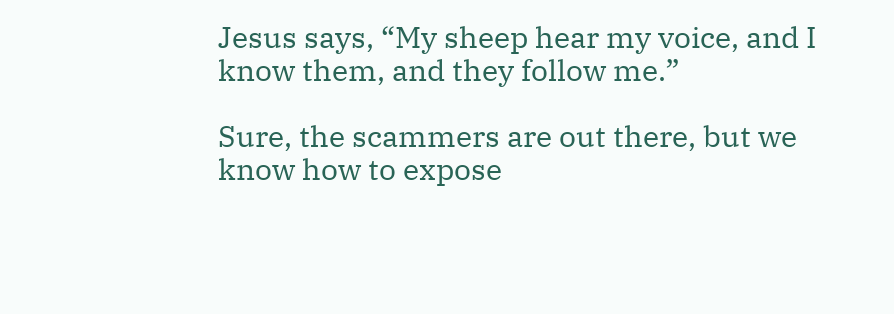Jesus says, “My sheep hear my voice, and I know them, and they follow me.”

Sure, the scammers are out there, but we know how to expose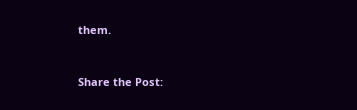them.


Share the Post: